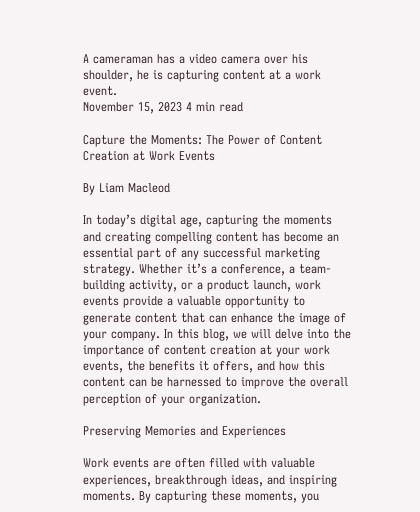A cameraman has a video camera over his shoulder, he is capturing content at a work event.
November 15, 2023 4 min read

Capture the Moments: The Power of Content Creation at Work Events

By Liam Macleod

In today’s digital age, capturing the moments and creating compelling content has become an essential part of any successful marketing strategy. Whether it’s a conference, a team-building activity, or a product launch, work events provide a valuable opportunity to generate content that can enhance the image of your company. In this blog, we will delve into the importance of content creation at your work events, the benefits it offers, and how this content can be harnessed to improve the overall perception of your organization.

Preserving Memories and Experiences

Work events are often filled with valuable experiences, breakthrough ideas, and inspiring moments. By capturing these moments, you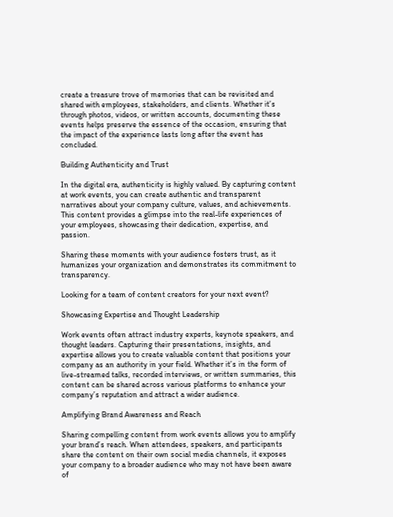create a treasure trove of memories that can be revisited and shared with employees, stakeholders, and clients. Whether it’s through photos, videos, or written accounts, documenting these events helps preserve the essence of the occasion, ensuring that the impact of the experience lasts long after the event has concluded.

Building Authenticity and Trust

In the digital era, authenticity is highly valued. By capturing content at work events, you can create authentic and transparent narratives about your company culture, values, and achievements. This content provides a glimpse into the real-life experiences of your employees, showcasing their dedication, expertise, and passion.

Sharing these moments with your audience fosters trust, as it humanizes your organization and demonstrates its commitment to transparency.

Looking for a team of content creators for your next event?

Showcasing Expertise and Thought Leadership

Work events often attract industry experts, keynote speakers, and thought leaders. Capturing their presentations, insights, and expertise allows you to create valuable content that positions your company as an authority in your field. Whether it’s in the form of live-streamed talks, recorded interviews, or written summaries, this content can be shared across various platforms to enhance your company’s reputation and attract a wider audience.

Amplifying Brand Awareness and Reach

Sharing compelling content from work events allows you to amplify your brand’s reach. When attendees, speakers, and participants share the content on their own social media channels, it exposes your company to a broader audience who may not have been aware of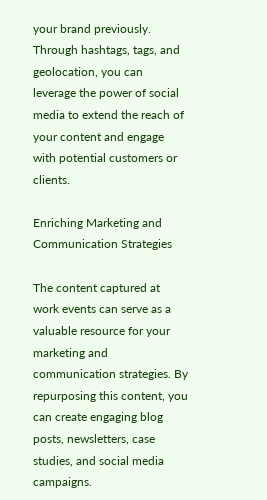your brand previously. Through hashtags, tags, and geolocation, you can leverage the power of social media to extend the reach of your content and engage with potential customers or clients.

Enriching Marketing and Communication Strategies

The content captured at work events can serve as a valuable resource for your marketing and communication strategies. By repurposing this content, you can create engaging blog posts, newsletters, case studies, and social media campaigns.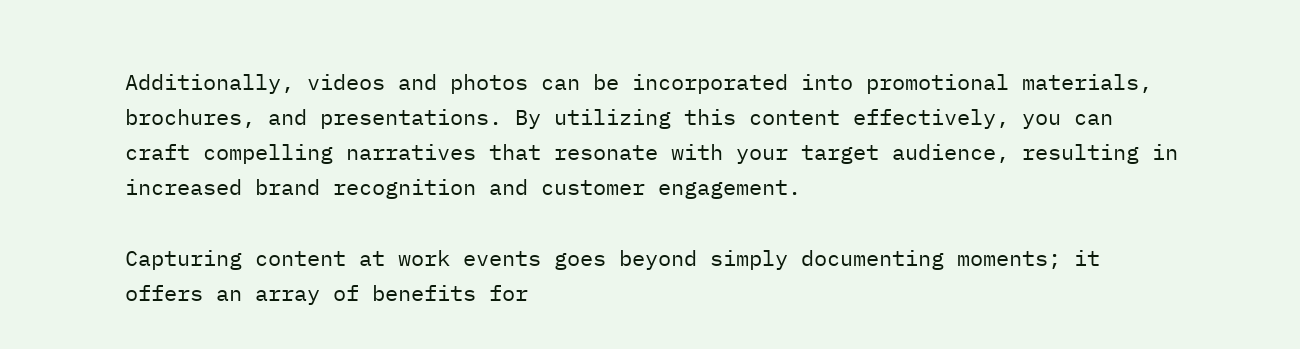Additionally, videos and photos can be incorporated into promotional materials, brochures, and presentations. By utilizing this content effectively, you can craft compelling narratives that resonate with your target audience, resulting in increased brand recognition and customer engagement.

Capturing content at work events goes beyond simply documenting moments; it offers an array of benefits for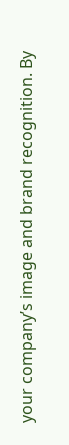your company’s image and brand recognition. By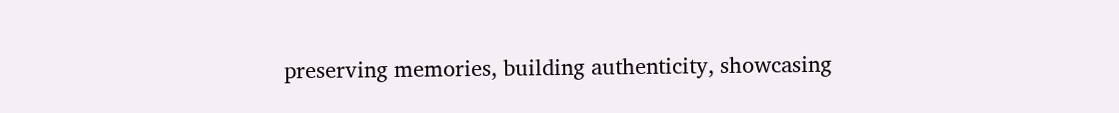preserving memories, building authenticity, showcasing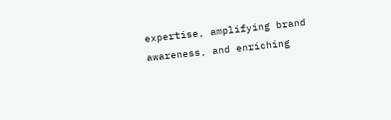expertise, amplifying brand awareness, and enriching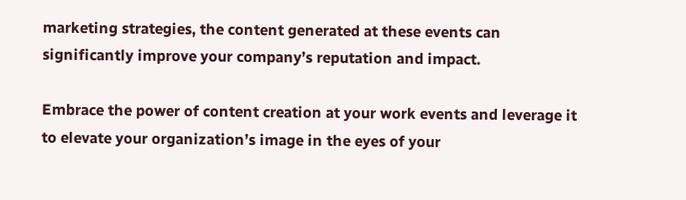marketing strategies, the content generated at these events can significantly improve your company’s reputation and impact.

Embrace the power of content creation at your work events and leverage it to elevate your organization’s image in the eyes of your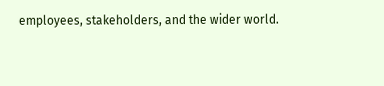employees, stakeholders, and the wider world.